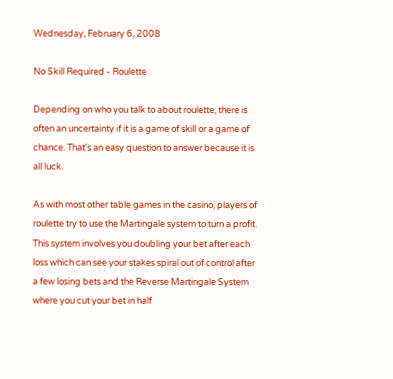Wednesday, February 6, 2008

No Skill Required - Roulette

Depending on who you talk to about roulette, there is often an uncertainty if it is a game of skill or a game of chance. That's an easy question to answer because it is all luck.

As with most other table games in the casino, players of roulette try to use the Martingale system to turn a profit. This system involves you doubling your bet after each loss which can see your stakes spiral out of control after a few losing bets and the Reverse Martingale System where you cut your bet in half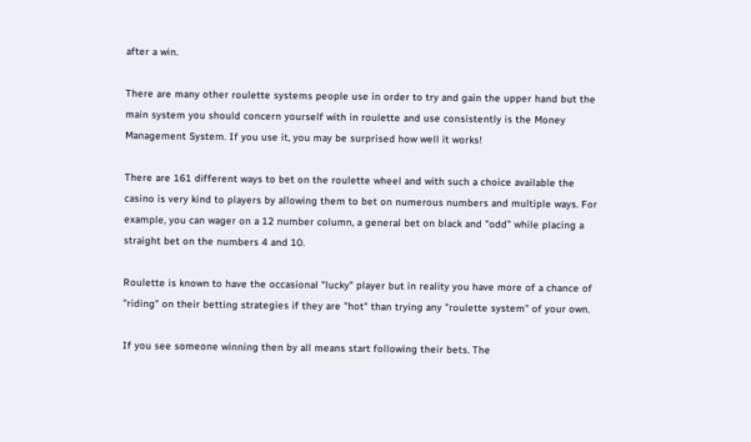after a win.

There are many other roulette systems people use in order to try and gain the upper hand but the main system you should concern yourself with in roulette and use consistently is the Money Management System. If you use it, you may be surprised how well it works!

There are 161 different ways to bet on the roulette wheel and with such a choice available the casino is very kind to players by allowing them to bet on numerous numbers and multiple ways. For example, you can wager on a 12 number column, a general bet on black and "odd" while placing a straight bet on the numbers 4 and 10.

Roulette is known to have the occasional "lucky" player but in reality you have more of a chance of "riding" on their betting strategies if they are "hot" than trying any "roulette system" of your own.

If you see someone winning then by all means start following their bets. The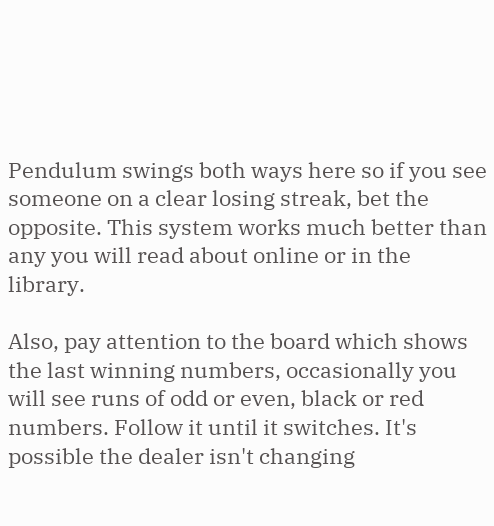Pendulum swings both ways here so if you see someone on a clear losing streak, bet the opposite. This system works much better than any you will read about online or in the library.

Also, pay attention to the board which shows the last winning numbers, occasionally you will see runs of odd or even, black or red numbers. Follow it until it switches. It's possible the dealer isn't changing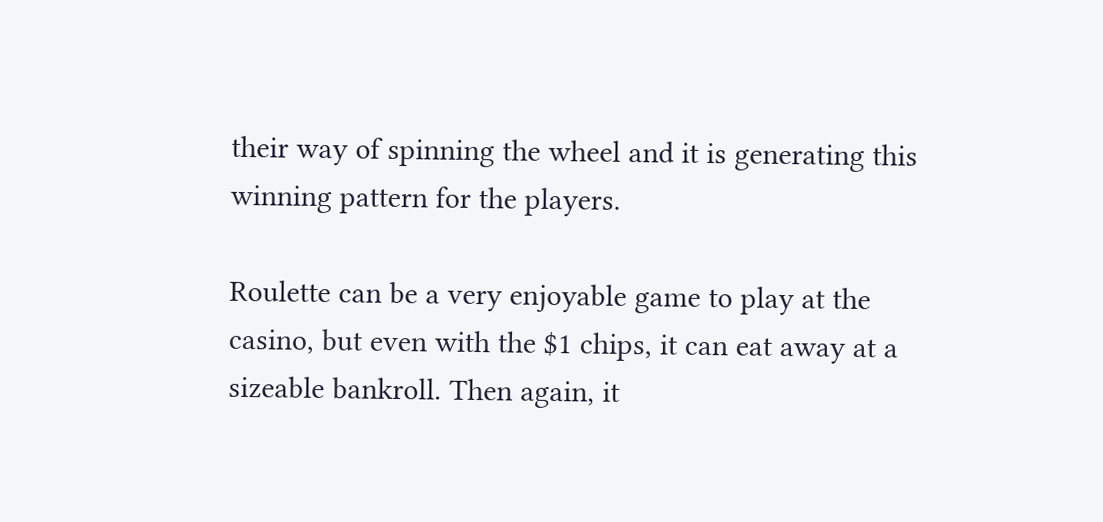their way of spinning the wheel and it is generating this winning pattern for the players.

Roulette can be a very enjoyable game to play at the casino, but even with the $1 chips, it can eat away at a sizeable bankroll. Then again, it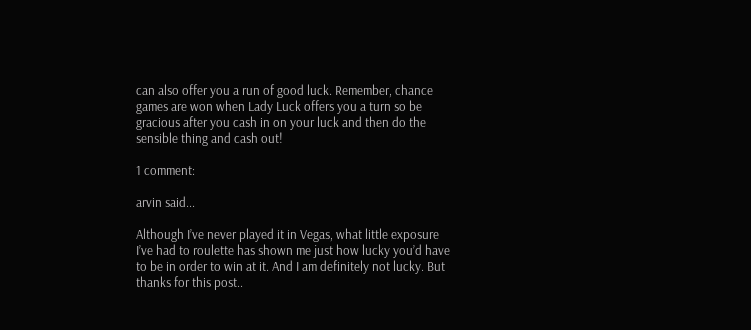can also offer you a run of good luck. Remember, chance games are won when Lady Luck offers you a turn so be gracious after you cash in on your luck and then do the sensible thing and cash out!

1 comment:

arvin said...

Although I’ve never played it in Vegas, what little exposure I’ve had to roulette has shown me just how lucky you’d have to be in order to win at it. And I am definitely not lucky. But thanks for this post..